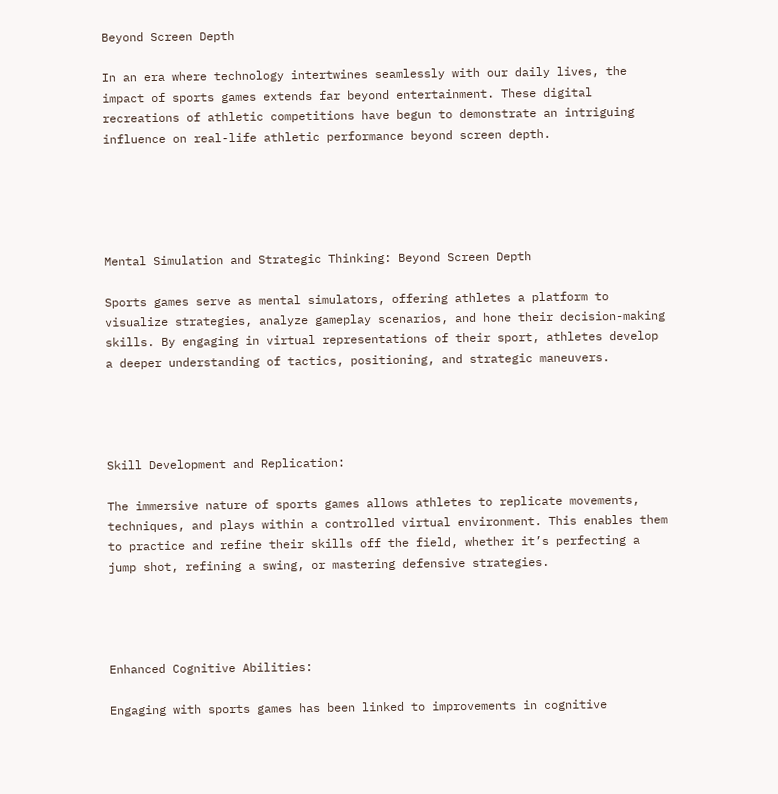Beyond Screen Depth

In an era where technology intertwines seamlessly with our daily lives, the impact of sports games extends far beyond entertainment. These digital recreations of athletic competitions have begun to demonstrate an intriguing influence on real-life athletic performance beyond screen depth.





Mental Simulation and Strategic Thinking: Beyond Screen Depth

Sports games serve as mental simulators, offering athletes a platform to visualize strategies, analyze gameplay scenarios, and hone their decision-making skills. By engaging in virtual representations of their sport, athletes develop a deeper understanding of tactics, positioning, and strategic maneuvers.




Skill Development and Replication:

The immersive nature of sports games allows athletes to replicate movements, techniques, and plays within a controlled virtual environment. This enables them to practice and refine their skills off the field, whether it’s perfecting a jump shot, refining a swing, or mastering defensive strategies.




Enhanced Cognitive Abilities:

Engaging with sports games has been linked to improvements in cognitive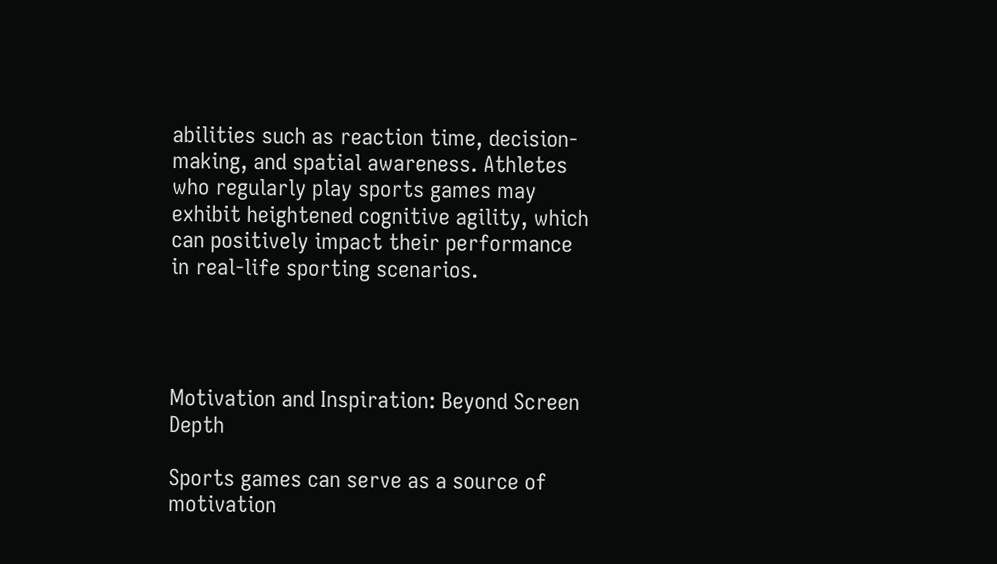abilities such as reaction time, decision-making, and spatial awareness. Athletes who regularly play sports games may exhibit heightened cognitive agility, which can positively impact their performance in real-life sporting scenarios.




Motivation and Inspiration: Beyond Screen Depth

Sports games can serve as a source of motivation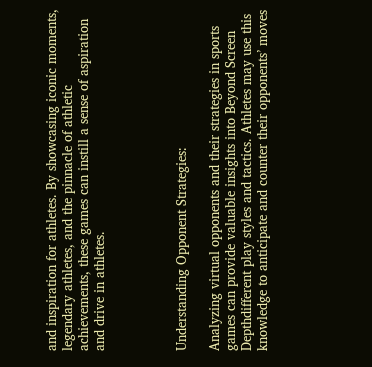and inspiration for athletes. By showcasing iconic moments, legendary athletes, and the pinnacle of athletic achievements, these games can instill a sense of aspiration and drive in athletes.




Understanding Opponent Strategies:

Analyzing virtual opponents and their strategies in sports games can provide valuable insights into Beyond Screen Depthdifferent play styles and tactics. Athletes may use this knowledge to anticipate and counter their opponents’ moves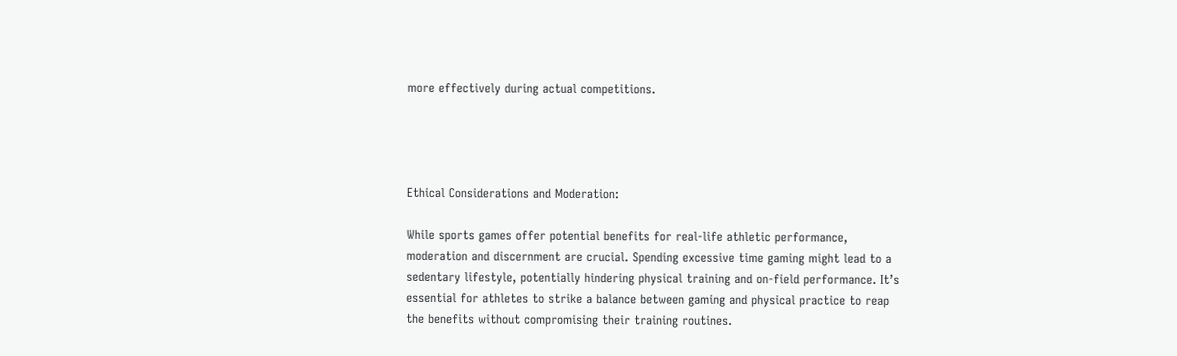more effectively during actual competitions.




Ethical Considerations and Moderation:

While sports games offer potential benefits for real-life athletic performance, moderation and discernment are crucial. Spending excessive time gaming might lead to a sedentary lifestyle, potentially hindering physical training and on-field performance. It’s essential for athletes to strike a balance between gaming and physical practice to reap the benefits without compromising their training routines.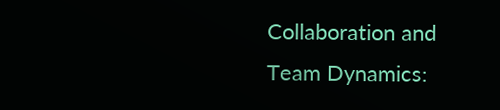Collaboration and Team Dynamics: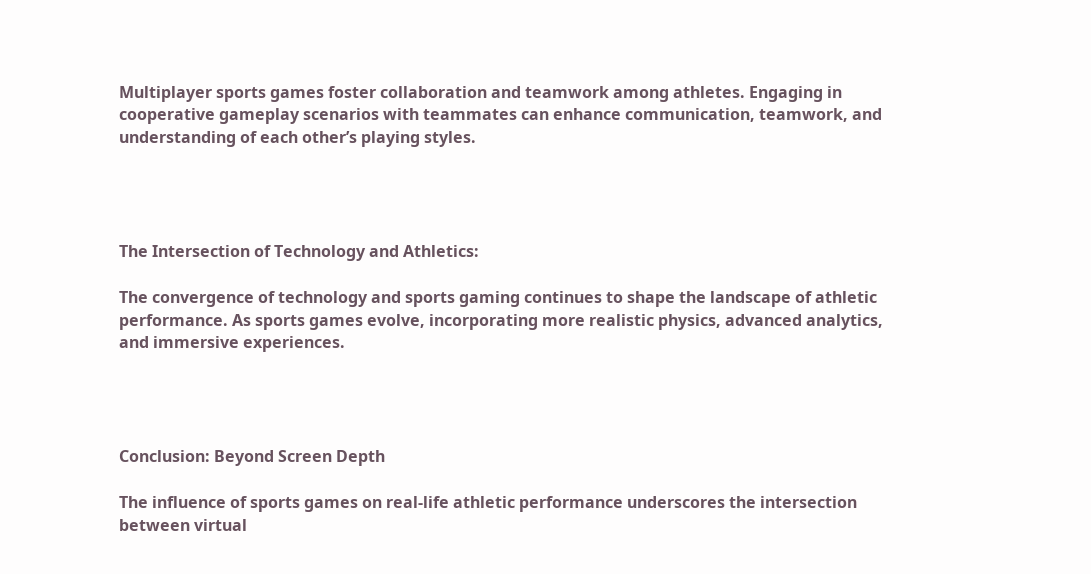Multiplayer sports games foster collaboration and teamwork among athletes. Engaging in cooperative gameplay scenarios with teammates can enhance communication, teamwork, and understanding of each other’s playing styles.




The Intersection of Technology and Athletics:

The convergence of technology and sports gaming continues to shape the landscape of athletic performance. As sports games evolve, incorporating more realistic physics, advanced analytics, and immersive experiences.




Conclusion: Beyond Screen Depth

The influence of sports games on real-life athletic performance underscores the intersection between virtual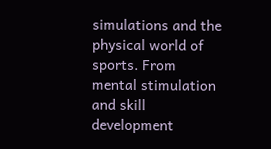simulations and the physical world of sports. From mental stimulation and skill development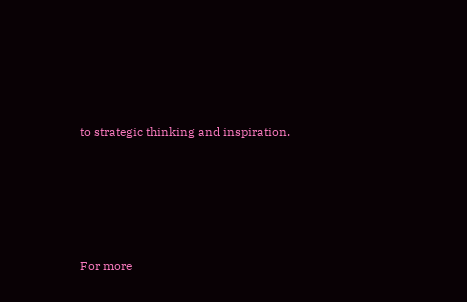to strategic thinking and inspiration.







For more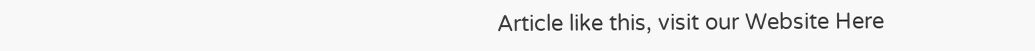Article like this, visit our Website Here